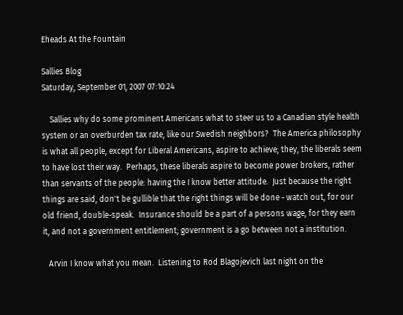Eheads At the Fountain

Sallies Blog
Saturday, September 01, 2007 07:10:24

    Sallies why do some prominent Americans what to steer us to a Canadian style health system or an overburden tax rate, like our Swedish neighbors?  The America philosophy is what all people, except for Liberal Americans, aspire to achieve; they, the liberals seem to have lost their way.  Perhaps, these liberals aspire to become power brokers, rather than servants of the people: having the I know better attitude.  Just because the right things are said, don't be gullible that the right things will be done - watch out, for our old friend, double-speak.  Insurance should be a part of a persons wage, for they earn it, and not a government entitlement; government is a go between not a institution.

   Arvin I know what you mean.  Listening to Rod Blagojevich last night on the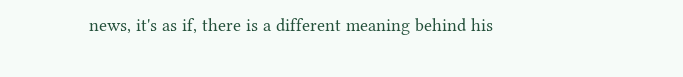news, it's as if, there is a different meaning behind his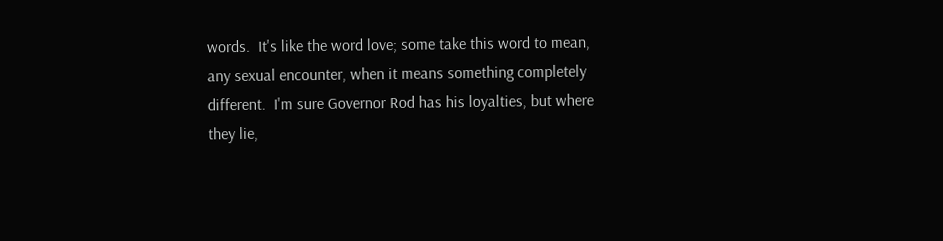words.  It's like the word love; some take this word to mean, any sexual encounter, when it means something completely different.  I'm sure Governor Rod has his loyalties, but where they lie,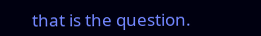that is the question.